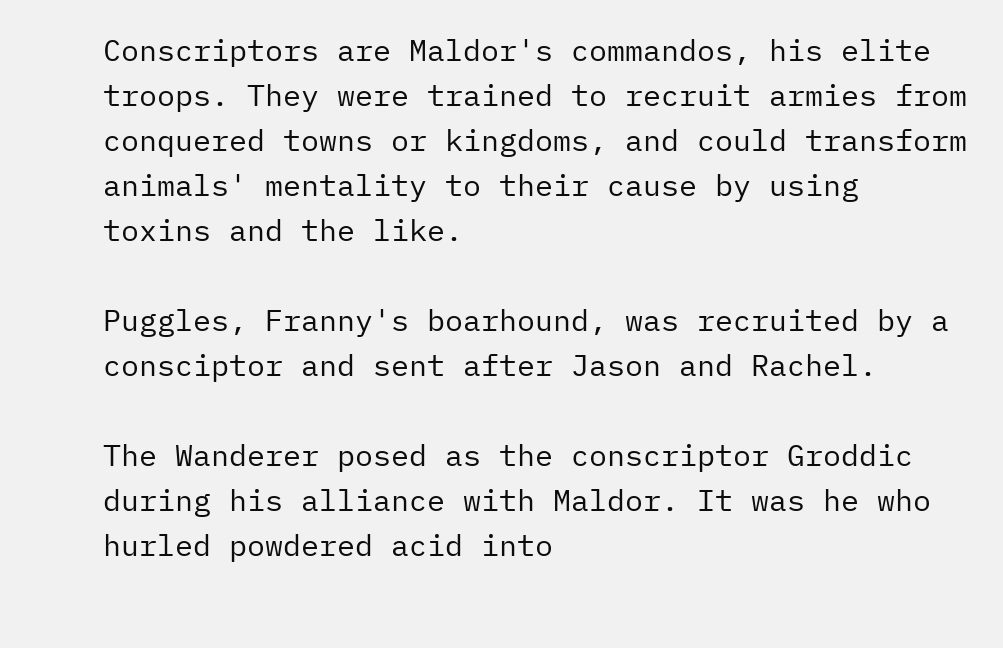Conscriptors are Maldor's commandos, his elite troops. They were trained to recruit armies from conquered towns or kingdoms, and could transform animals' mentality to their cause by using toxins and the like.

Puggles, Franny's boarhound, was recruited by a consciptor and sent after Jason and Rachel.

The Wanderer posed as the conscriptor Groddic during his alliance with Maldor. It was he who hurled powdered acid into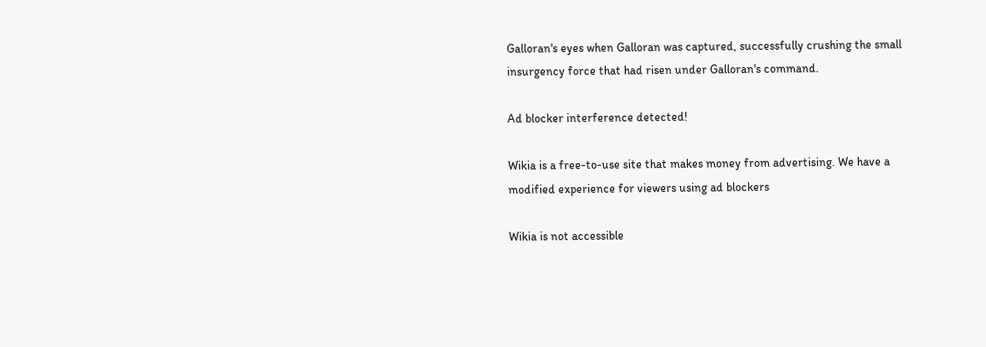Galloran's eyes when Galloran was captured, successfully crushing the small insurgency force that had risen under Galloran's command.

Ad blocker interference detected!

Wikia is a free-to-use site that makes money from advertising. We have a modified experience for viewers using ad blockers

Wikia is not accessible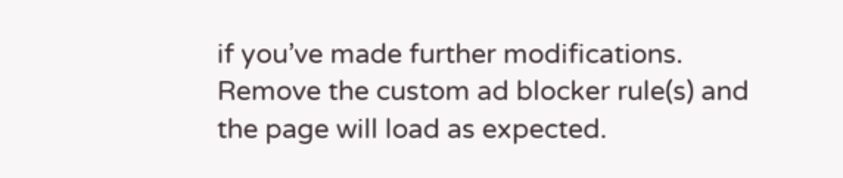if you’ve made further modifications. Remove the custom ad blocker rule(s) and the page will load as expected.